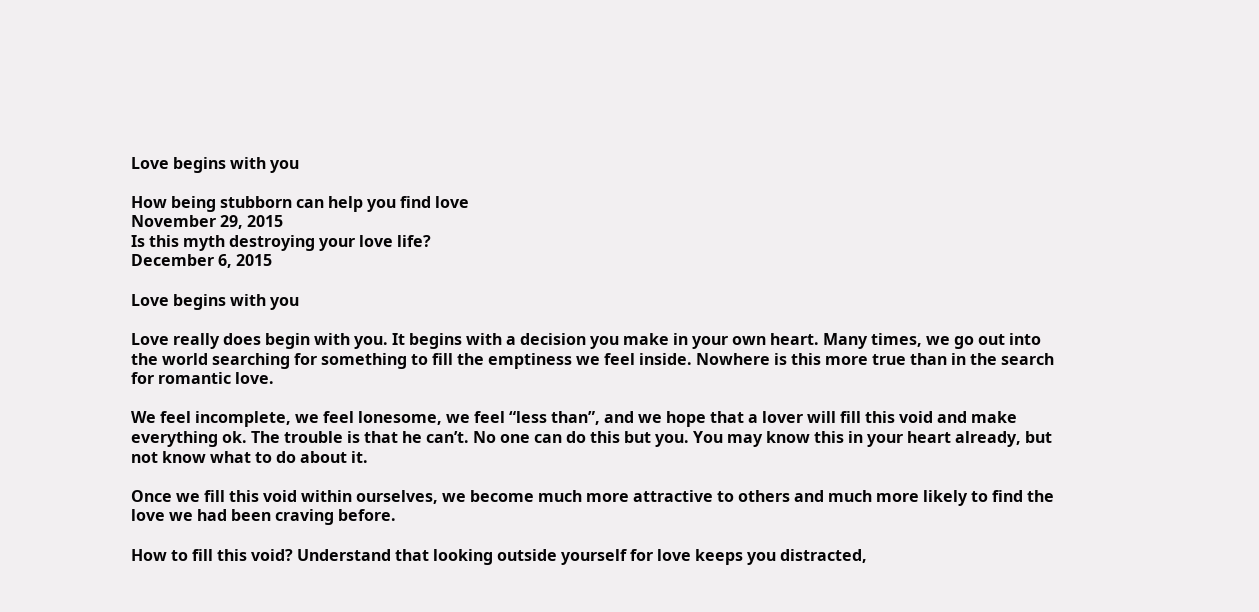Love begins with you

How being stubborn can help you find love
November 29, 2015
Is this myth destroying your love life?
December 6, 2015

Love begins with you

Love really does begin with you. It begins with a decision you make in your own heart. Many times, we go out into the world searching for something to fill the emptiness we feel inside. Nowhere is this more true than in the search for romantic love.

We feel incomplete, we feel lonesome, we feel “less than”, and we hope that a lover will fill this void and make everything ok. The trouble is that he can’t. No one can do this but you. You may know this in your heart already, but not know what to do about it.

Once we fill this void within ourselves, we become much more attractive to others and much more likely to find the love we had been craving before.

How to fill this void? Understand that looking outside yourself for love keeps you distracted,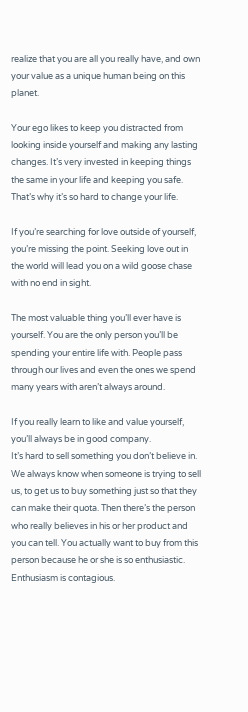realize that you are all you really have, and own your value as a unique human being on this planet.

Your ego likes to keep you distracted from looking inside yourself and making any lasting changes. It’s very invested in keeping things the same in your life and keeping you safe. That’s why it’s so hard to change your life.

If you’re searching for love outside of yourself, you’re missing the point. Seeking love out in the world will lead you on a wild goose chase with no end in sight.

The most valuable thing you’ll ever have is yourself. You are the only person you’ll be spending your entire life with. People pass through our lives and even the ones we spend many years with aren’t always around.

If you really learn to like and value yourself, you’ll always be in good company.
It’s hard to sell something you don’t believe in. We always know when someone is trying to sell us, to get us to buy something just so that they can make their quota. Then there’s the person who really believes in his or her product and you can tell. You actually want to buy from this person because he or she is so enthusiastic. Enthusiasm is contagious.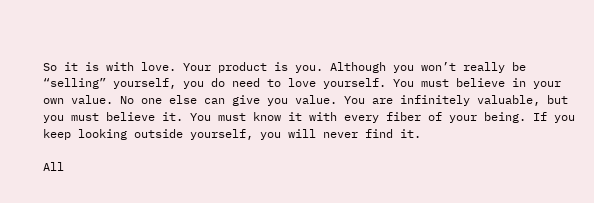So it is with love. Your product is you. Although you won’t really be “selling” yourself, you do need to love yourself. You must believe in your own value. No one else can give you value. You are infinitely valuable, but you must believe it. You must know it with every fiber of your being. If you keep looking outside yourself, you will never find it.

All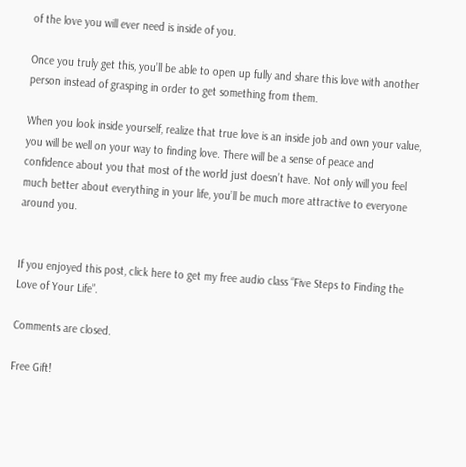of the love you will ever need is inside of you.

Once you truly get this, you’ll be able to open up fully and share this love with another person instead of grasping in order to get something from them.

When you look inside yourself, realize that true love is an inside job and own your value, you will be well on your way to finding love. There will be a sense of peace and confidence about you that most of the world just doesn’t have. Not only will you feel much better about everything in your life, you’ll be much more attractive to everyone around you.


If you enjoyed this post, click here to get my free audio class “Five Steps to Finding the Love of Your Life”.

Comments are closed.

Free Gift!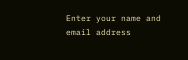Enter your name and email address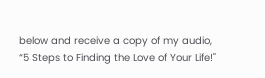below and receive a copy of my audio,
“5 Steps to Finding the Love of Your Life!"